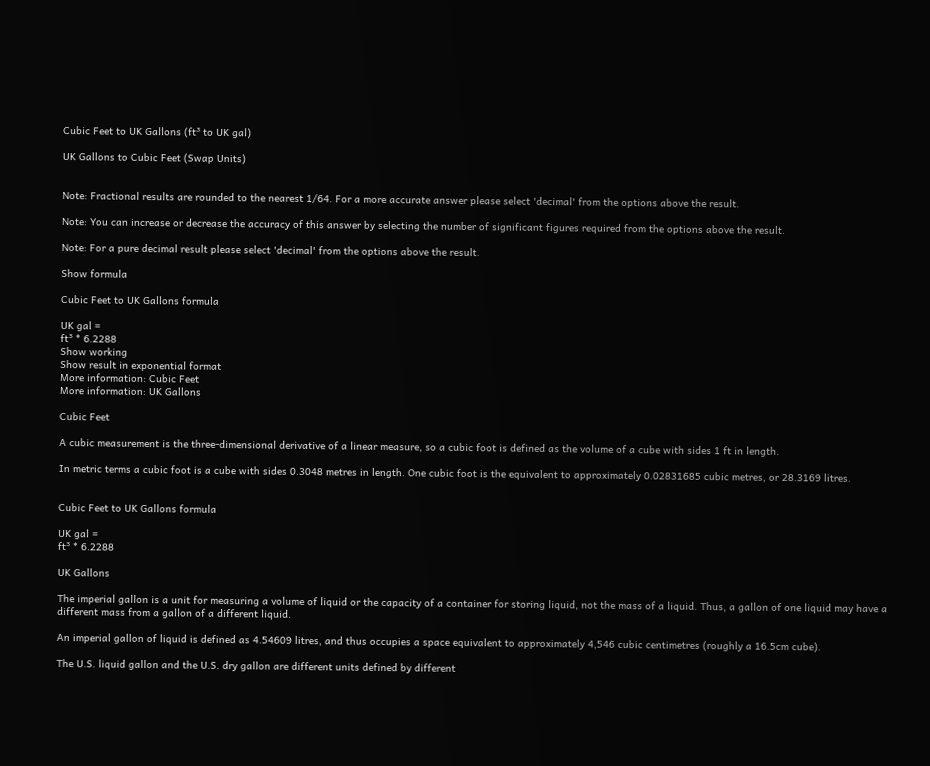Cubic Feet to UK Gallons (ft³ to UK gal)

UK Gallons to Cubic Feet (Swap Units)


Note: Fractional results are rounded to the nearest 1/64. For a more accurate answer please select 'decimal' from the options above the result.

Note: You can increase or decrease the accuracy of this answer by selecting the number of significant figures required from the options above the result.

Note: For a pure decimal result please select 'decimal' from the options above the result.

Show formula

Cubic Feet to UK Gallons formula

UK gal =
ft³ * 6.2288
Show working
Show result in exponential format
More information: Cubic Feet
More information: UK Gallons

Cubic Feet

A cubic measurement is the three-dimensional derivative of a linear measure, so a cubic foot is defined as the volume of a cube with sides 1 ft in length.

In metric terms a cubic foot is a cube with sides 0.3048 metres in length. One cubic foot is the equivalent to approximately 0.02831685 cubic metres, or 28.3169 litres.


Cubic Feet to UK Gallons formula

UK gal =
ft³ * 6.2288

UK Gallons

The imperial gallon is a unit for measuring a volume of liquid or the capacity of a container for storing liquid, not the mass of a liquid. Thus, a gallon of one liquid may have a different mass from a gallon of a different liquid.

An imperial gallon of liquid is defined as 4.54609 litres, and thus occupies a space equivalent to approximately 4,546 cubic centimetres (roughly a 16.5cm cube).

The U.S. liquid gallon and the U.S. dry gallon are different units defined by different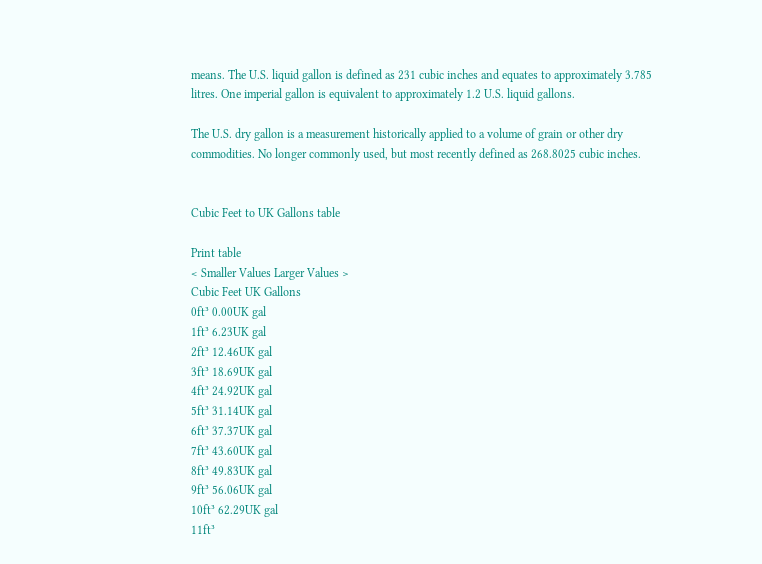means. The U.S. liquid gallon is defined as 231 cubic inches and equates to approximately 3.785 litres. One imperial gallon is equivalent to approximately 1.2 U.S. liquid gallons.

The U.S. dry gallon is a measurement historically applied to a volume of grain or other dry commodities. No longer commonly used, but most recently defined as 268.8025 cubic inches.


Cubic Feet to UK Gallons table

Print table
< Smaller Values Larger Values >
Cubic Feet UK Gallons
0ft³ 0.00UK gal
1ft³ 6.23UK gal
2ft³ 12.46UK gal
3ft³ 18.69UK gal
4ft³ 24.92UK gal
5ft³ 31.14UK gal
6ft³ 37.37UK gal
7ft³ 43.60UK gal
8ft³ 49.83UK gal
9ft³ 56.06UK gal
10ft³ 62.29UK gal
11ft³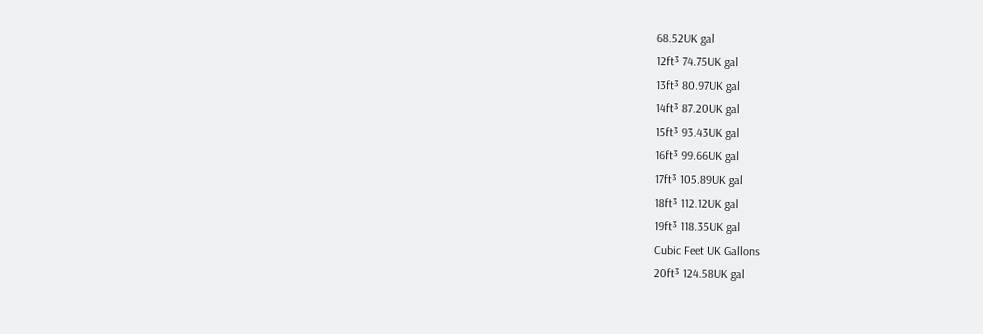68.52UK gal
12ft³ 74.75UK gal
13ft³ 80.97UK gal
14ft³ 87.20UK gal
15ft³ 93.43UK gal
16ft³ 99.66UK gal
17ft³ 105.89UK gal
18ft³ 112.12UK gal
19ft³ 118.35UK gal
Cubic Feet UK Gallons
20ft³ 124.58UK gal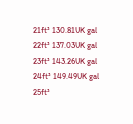21ft³ 130.81UK gal
22ft³ 137.03UK gal
23ft³ 143.26UK gal
24ft³ 149.49UK gal
25ft³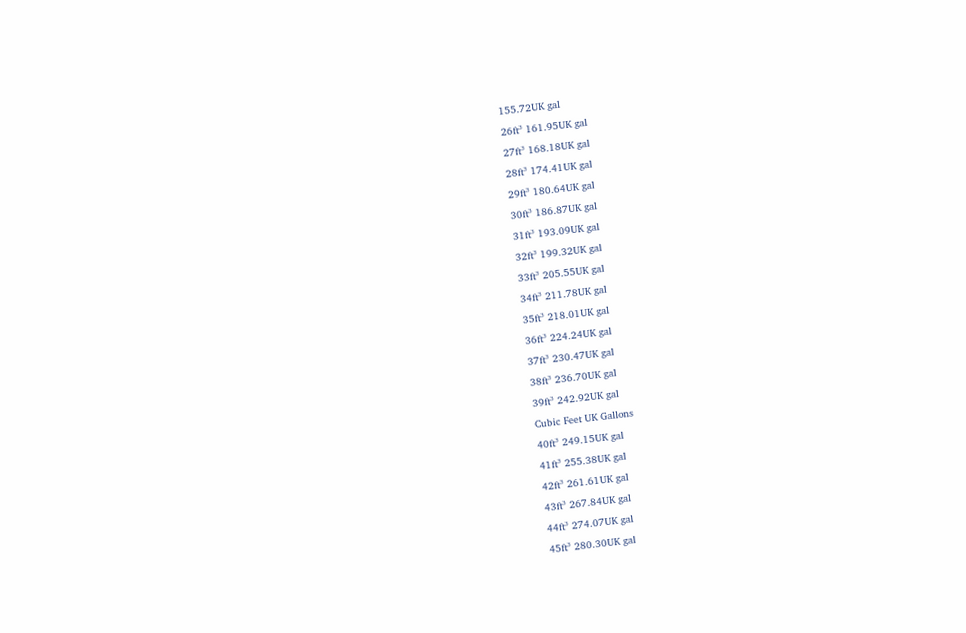155.72UK gal
26ft³ 161.95UK gal
27ft³ 168.18UK gal
28ft³ 174.41UK gal
29ft³ 180.64UK gal
30ft³ 186.87UK gal
31ft³ 193.09UK gal
32ft³ 199.32UK gal
33ft³ 205.55UK gal
34ft³ 211.78UK gal
35ft³ 218.01UK gal
36ft³ 224.24UK gal
37ft³ 230.47UK gal
38ft³ 236.70UK gal
39ft³ 242.92UK gal
Cubic Feet UK Gallons
40ft³ 249.15UK gal
41ft³ 255.38UK gal
42ft³ 261.61UK gal
43ft³ 267.84UK gal
44ft³ 274.07UK gal
45ft³ 280.30UK gal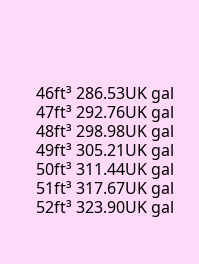46ft³ 286.53UK gal
47ft³ 292.76UK gal
48ft³ 298.98UK gal
49ft³ 305.21UK gal
50ft³ 311.44UK gal
51ft³ 317.67UK gal
52ft³ 323.90UK gal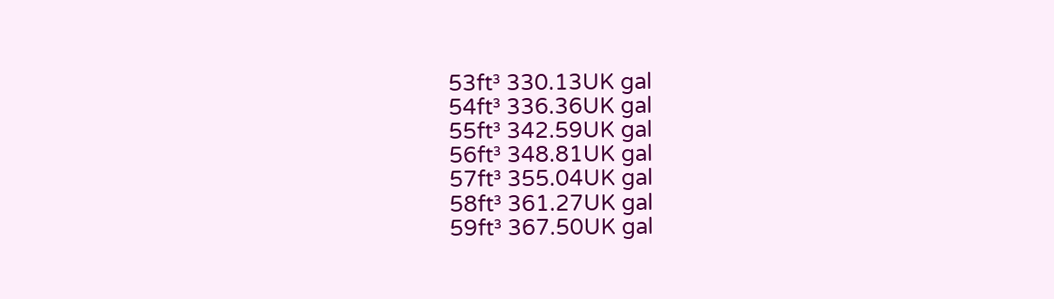53ft³ 330.13UK gal
54ft³ 336.36UK gal
55ft³ 342.59UK gal
56ft³ 348.81UK gal
57ft³ 355.04UK gal
58ft³ 361.27UK gal
59ft³ 367.50UK gal